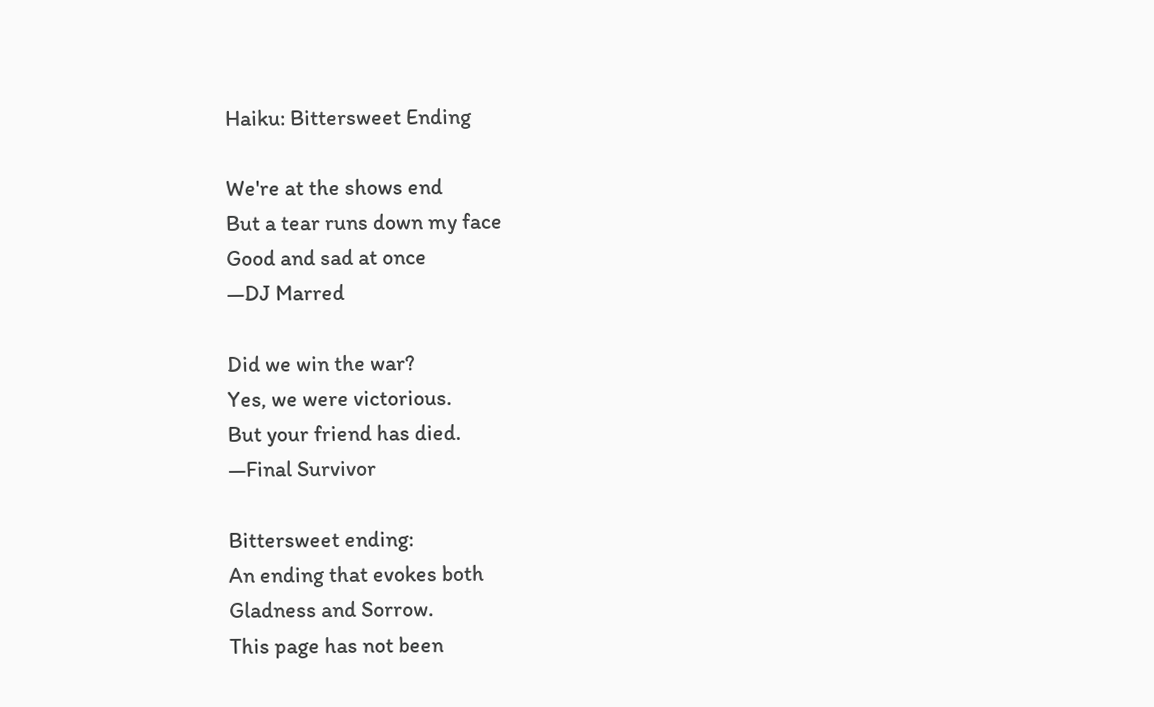Haiku: Bittersweet Ending

We're at the shows end
But a tear runs down my face
Good and sad at once
—DJ Marred

Did we win the war?
Yes, we were victorious.
But your friend has died.
—Final Survivor

Bittersweet ending:
An ending that evokes both
Gladness and Sorrow.
This page has not been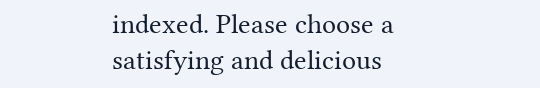indexed. Please choose a satisfying and delicious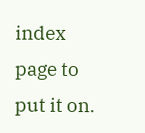index page to put it on.